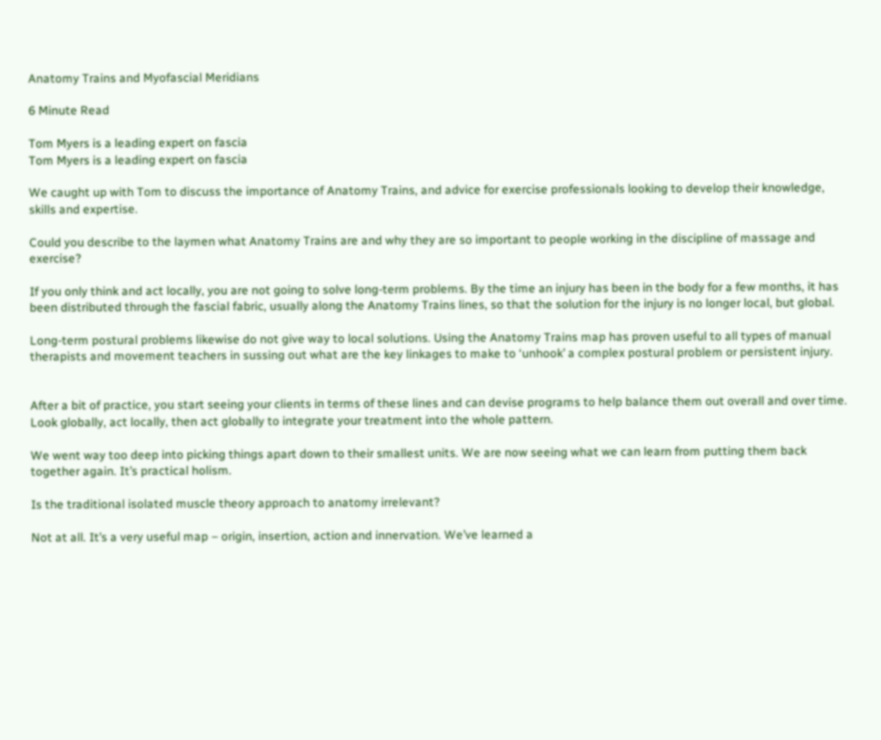Anatomy Trains and Myofascial Meridians

6 Minute Read

Tom Myers is a leading expert on fascia
Tom Myers is a leading expert on fascia

We caught up with Tom to discuss the importance of Anatomy Trains, and advice for exercise professionals looking to develop their knowledge, skills and expertise.

Could you describe to the laymen what Anatomy Trains are and why they are so important to people working in the discipline of massage and exercise?

If you only think and act locally, you are not going to solve long-term problems. By the time an injury has been in the body for a few months, it has been distributed through the fascial fabric, usually along the Anatomy Trains lines, so that the solution for the injury is no longer local, but global.

Long-term postural problems likewise do not give way to local solutions. Using the Anatomy Trains map has proven useful to all types of manual therapists and movement teachers in sussing out what are the key linkages to make to ‘unhook’ a complex postural problem or persistent injury.


After a bit of practice, you start seeing your clients in terms of these lines and can devise programs to help balance them out overall and over time. Look globally, act locally, then act globally to integrate your treatment into the whole pattern.

We went way too deep into picking things apart down to their smallest units. We are now seeing what we can learn from putting them back together again. It’s practical holism.

Is the traditional isolated muscle theory approach to anatomy irrelevant?

Not at all. It’s a very useful map – origin, insertion, action and innervation. We’ve learned a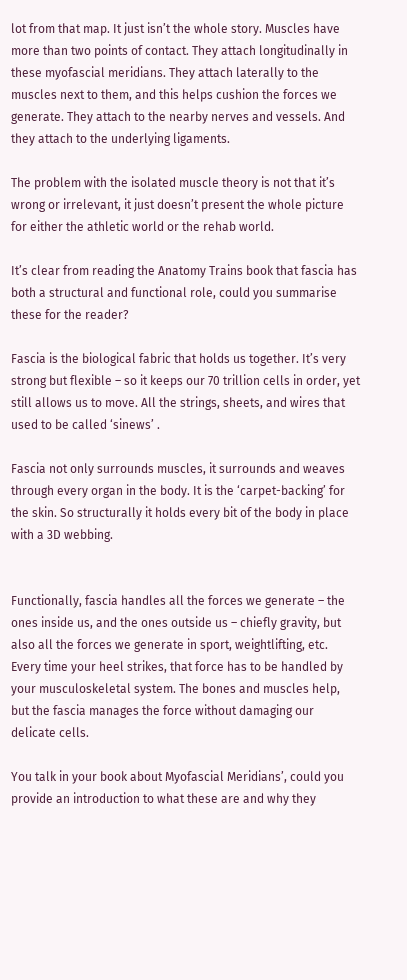lot from that map. It just isn’t the whole story. Muscles have more than two points of contact. They attach longitudinally in these myofascial meridians. They attach laterally to the muscles next to them, and this helps cushion the forces we generate. They attach to the nearby nerves and vessels. And they attach to the underlying ligaments.

The problem with the isolated muscle theory is not that it’s wrong or irrelevant, it just doesn’t present the whole picture for either the athletic world or the rehab world.

It’s clear from reading the Anatomy Trains book that fascia has both a structural and functional role, could you summarise these for the reader?

Fascia is the biological fabric that holds us together. It’s very strong but flexible – so it keeps our 70 trillion cells in order, yet still allows us to move. All the strings, sheets, and wires that used to be called ‘sinews’ .

Fascia not only surrounds muscles, it surrounds and weaves through every organ in the body. It is the ‘carpet-backing’ for the skin. So structurally it holds every bit of the body in place with a 3D webbing.


Functionally, fascia handles all the forces we generate – the ones inside us, and the ones outside us – chiefly gravity, but also all the forces we generate in sport, weightlifting, etc. Every time your heel strikes, that force has to be handled by your musculoskeletal system. The bones and muscles help, but the fascia manages the force without damaging our delicate cells.

You talk in your book about Myofascial Meridians’, could you provide an introduction to what these are and why they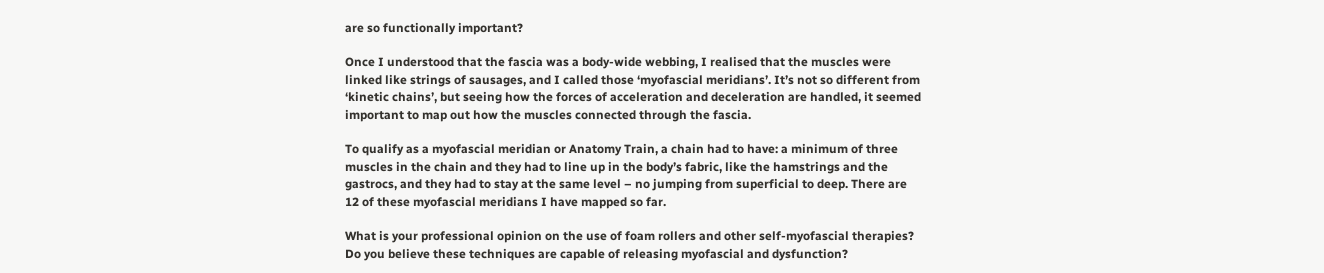are so functionally important?

Once I understood that the fascia was a body-wide webbing, I realised that the muscles were linked like strings of sausages, and I called those ‘myofascial meridians’. It’s not so different from ‘kinetic chains’, but seeing how the forces of acceleration and deceleration are handled, it seemed important to map out how the muscles connected through the fascia.

To qualify as a myofascial meridian or Anatomy Train, a chain had to have: a minimum of three muscles in the chain and they had to line up in the body’s fabric, like the hamstrings and the gastrocs, and they had to stay at the same level – no jumping from superficial to deep. There are 12 of these myofascial meridians I have mapped so far.

What is your professional opinion on the use of foam rollers and other self-myofascial therapies? Do you believe these techniques are capable of releasing myofascial and dysfunction?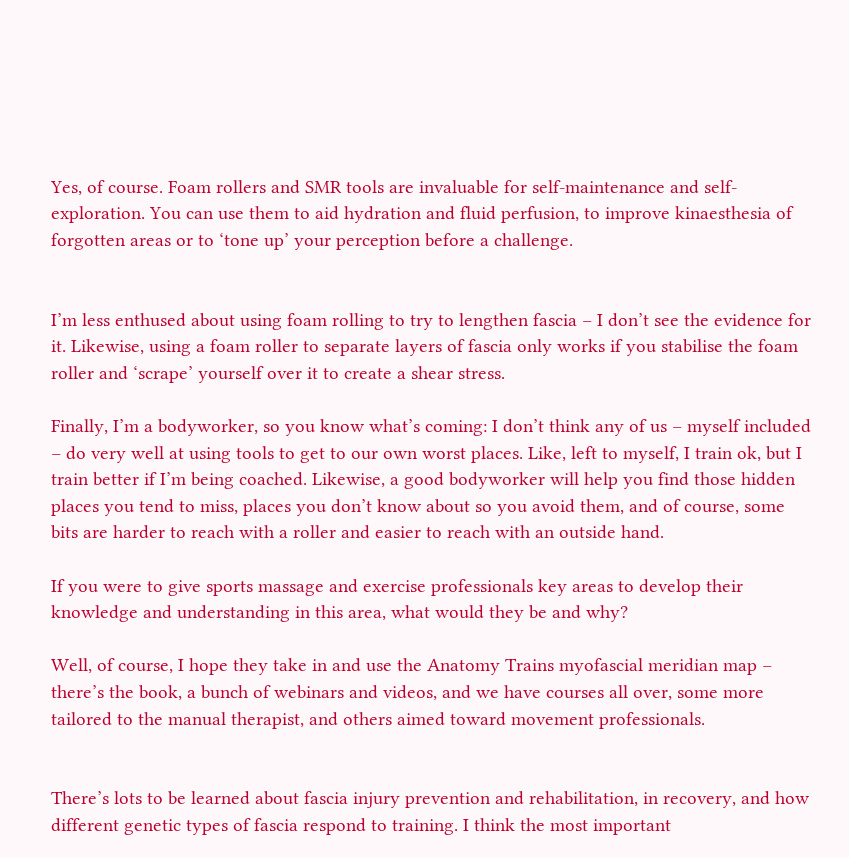Yes, of course. Foam rollers and SMR tools are invaluable for self-maintenance and self-exploration. You can use them to aid hydration and fluid perfusion, to improve kinaesthesia of forgotten areas or to ‘tone up’ your perception before a challenge.


I’m less enthused about using foam rolling to try to lengthen fascia – I don’t see the evidence for it. Likewise, using a foam roller to separate layers of fascia only works if you stabilise the foam roller and ‘scrape’ yourself over it to create a shear stress.

Finally, I’m a bodyworker, so you know what’s coming: I don’t think any of us – myself included – do very well at using tools to get to our own worst places. Like, left to myself, I train ok, but I train better if I’m being coached. Likewise, a good bodyworker will help you find those hidden places you tend to miss, places you don’t know about so you avoid them, and of course, some bits are harder to reach with a roller and easier to reach with an outside hand.

If you were to give sports massage and exercise professionals key areas to develop their knowledge and understanding in this area, what would they be and why?

Well, of course, I hope they take in and use the Anatomy Trains myofascial meridian map – there’s the book, a bunch of webinars and videos, and we have courses all over, some more tailored to the manual therapist, and others aimed toward movement professionals.


There’s lots to be learned about fascia injury prevention and rehabilitation, in recovery, and how different genetic types of fascia respond to training. I think the most important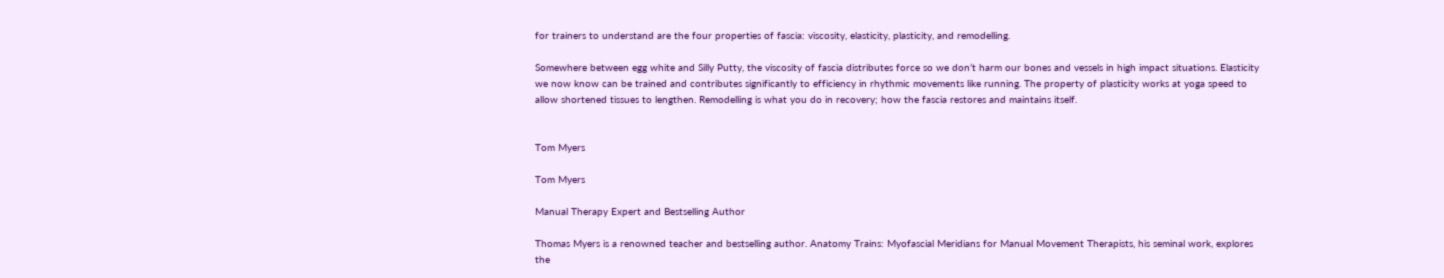for trainers to understand are the four properties of fascia: viscosity, elasticity, plasticity, and remodelling.

Somewhere between egg white and Silly Putty, the viscosity of fascia distributes force so we don’t harm our bones and vessels in high impact situations. Elasticity we now know can be trained and contributes significantly to efficiency in rhythmic movements like running. The property of plasticity works at yoga speed to allow shortened tissues to lengthen. Remodelling is what you do in recovery; how the fascia restores and maintains itself.


Tom Myers

Tom Myers

Manual Therapy Expert and Bestselling Author

Thomas Myers is a renowned teacher and bestselling author. Anatomy Trains: Myofascial Meridians for Manual Movement Therapists, his seminal work, explores the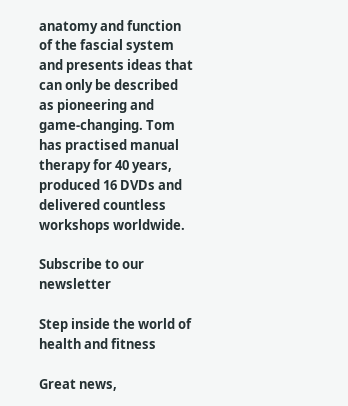anatomy and function of the fascial system and presents ideas that can only be described as pioneering and game-changing. Tom has practised manual therapy for 40 years, produced 16 DVDs and delivered countless workshops worldwide.

Subscribe to our newsletter

Step inside the world of health and fitness

Great news,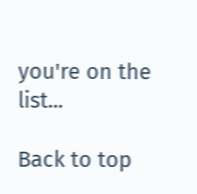you're on the list...

Back to top